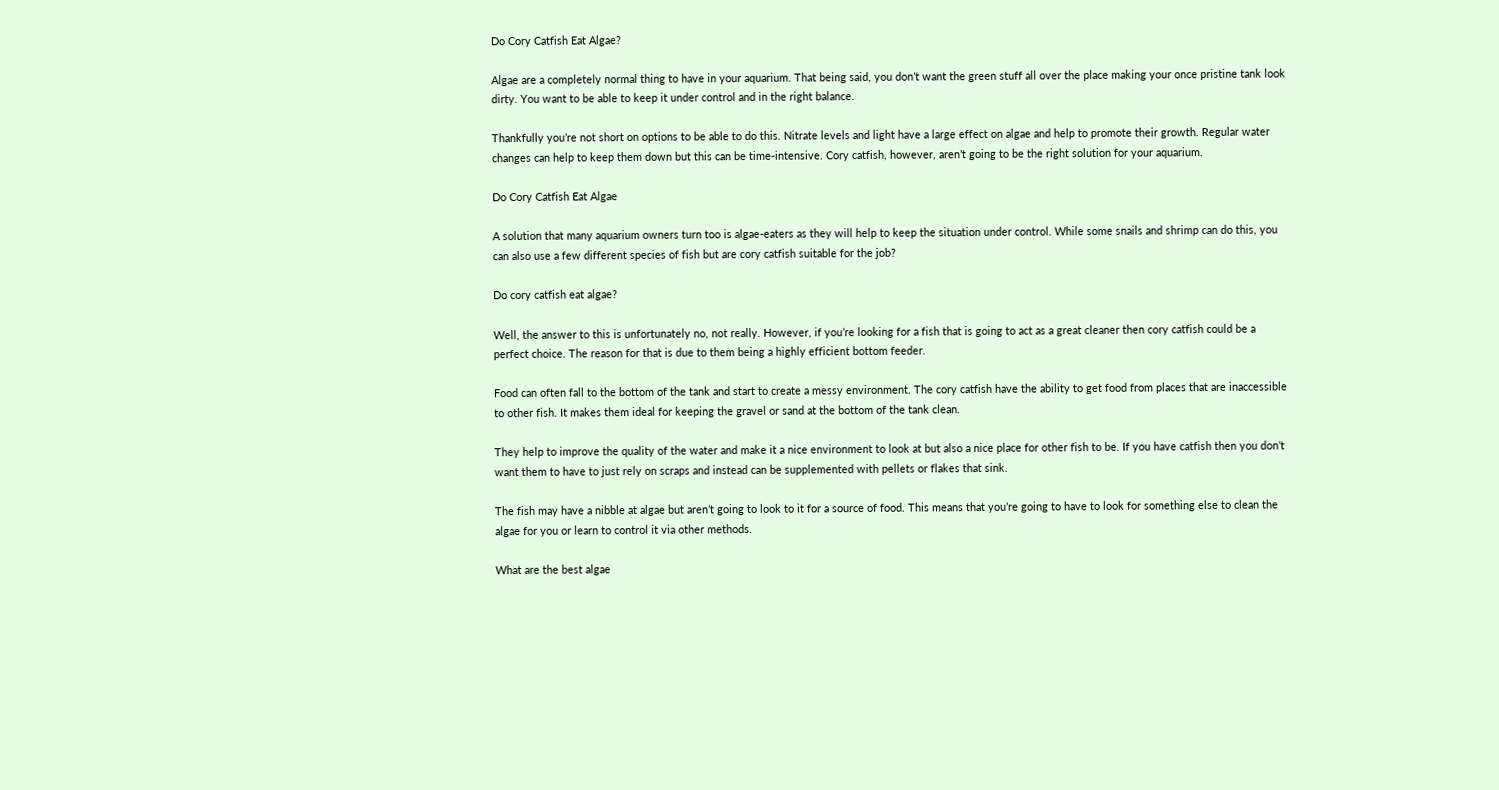Do Cory Catfish Eat Algae?

Algae are a completely normal thing to have in your aquarium. That being said, you don’t want the green stuff all over the place making your once pristine tank look dirty. You want to be able to keep it under control and in the right balance.

Thankfully you’re not short on options to be able to do this. Nitrate levels and light have a large effect on algae and help to promote their growth. Regular water changes can help to keep them down but this can be time-intensive. Cory catfish, however, aren’t going to be the right solution for your aquarium.

Do Cory Catfish Eat Algae

A solution that many aquarium owners turn too is algae-eaters as they will help to keep the situation under control. While some snails and shrimp can do this, you can also use a few different species of fish but are cory catfish suitable for the job?

Do cory catfish eat algae?

Well, the answer to this is unfortunately no, not really. However, if you’re looking for a fish that is going to act as a great cleaner then cory catfish could be a perfect choice. The reason for that is due to them being a highly efficient bottom feeder.

Food can often fall to the bottom of the tank and start to create a messy environment. The cory catfish have the ability to get food from places that are inaccessible to other fish. It makes them ideal for keeping the gravel or sand at the bottom of the tank clean.

They help to improve the quality of the water and make it a nice environment to look at but also a nice place for other fish to be. If you have catfish then you don’t want them to have to just rely on scraps and instead can be supplemented with pellets or flakes that sink.

The fish may have a nibble at algae but aren’t going to look to it for a source of food. This means that you’re going to have to look for something else to clean the algae for you or learn to control it via other methods.

What are the best algae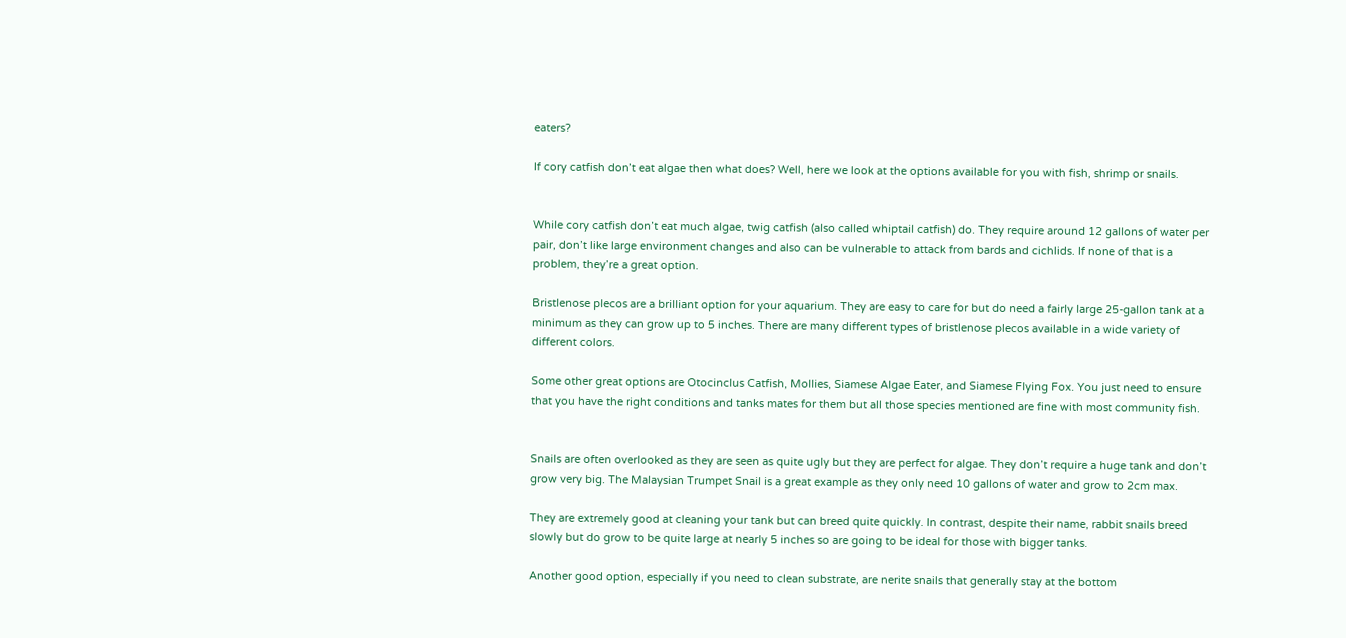eaters?

If cory catfish don’t eat algae then what does? Well, here we look at the options available for you with fish, shrimp or snails.


While cory catfish don’t eat much algae, twig catfish (also called whiptail catfish) do. They require around 12 gallons of water per pair, don’t like large environment changes and also can be vulnerable to attack from bards and cichlids. If none of that is a problem, they’re a great option.

Bristlenose plecos are a brilliant option for your aquarium. They are easy to care for but do need a fairly large 25-gallon tank at a minimum as they can grow up to 5 inches. There are many different types of bristlenose plecos available in a wide variety of different colors.

Some other great options are Otocinclus Catfish, Mollies, Siamese Algae Eater, and Siamese Flying Fox. You just need to ensure that you have the right conditions and tanks mates for them but all those species mentioned are fine with most community fish.


Snails are often overlooked as they are seen as quite ugly but they are perfect for algae. They don’t require a huge tank and don’t grow very big. The Malaysian Trumpet Snail is a great example as they only need 10 gallons of water and grow to 2cm max.

They are extremely good at cleaning your tank but can breed quite quickly. In contrast, despite their name, rabbit snails breed slowly but do grow to be quite large at nearly 5 inches so are going to be ideal for those with bigger tanks.

Another good option, especially if you need to clean substrate, are nerite snails that generally stay at the bottom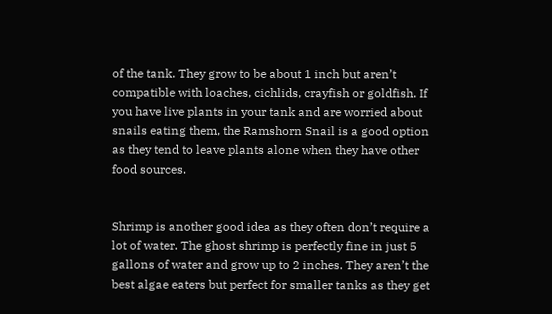of the tank. They grow to be about 1 inch but aren’t compatible with loaches, cichlids, crayfish or goldfish. If you have live plants in your tank and are worried about snails eating them, the Ramshorn Snail is a good option as they tend to leave plants alone when they have other food sources.


Shrimp is another good idea as they often don’t require a lot of water. The ghost shrimp is perfectly fine in just 5 gallons of water and grow up to 2 inches. They aren’t the best algae eaters but perfect for smaller tanks as they get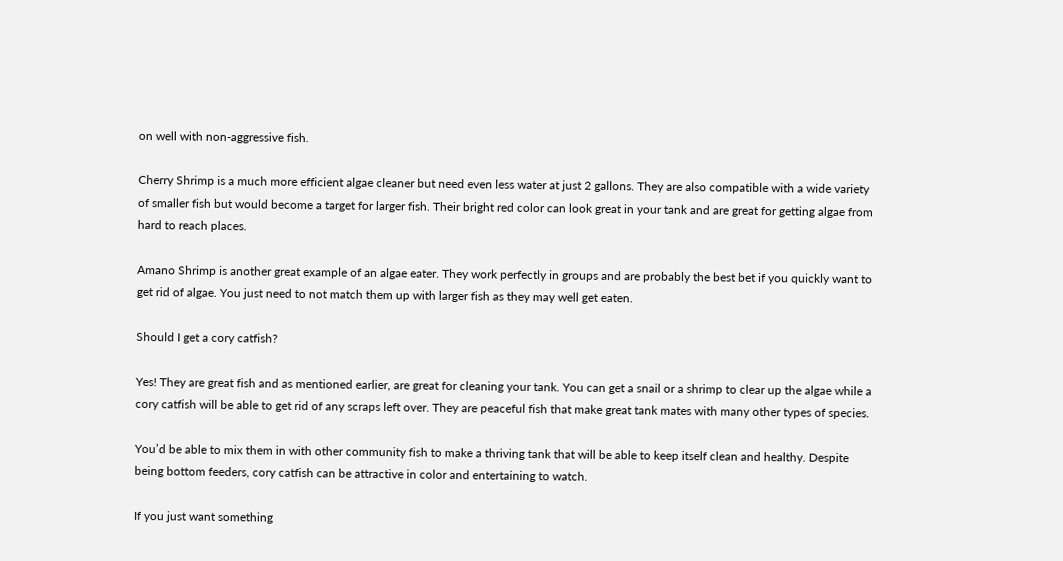on well with non-aggressive fish.

Cherry Shrimp is a much more efficient algae cleaner but need even less water at just 2 gallons. They are also compatible with a wide variety of smaller fish but would become a target for larger fish. Their bright red color can look great in your tank and are great for getting algae from hard to reach places.

Amano Shrimp is another great example of an algae eater. They work perfectly in groups and are probably the best bet if you quickly want to get rid of algae. You just need to not match them up with larger fish as they may well get eaten.

Should I get a cory catfish?

Yes! They are great fish and as mentioned earlier, are great for cleaning your tank. You can get a snail or a shrimp to clear up the algae while a cory catfish will be able to get rid of any scraps left over. They are peaceful fish that make great tank mates with many other types of species.

You’d be able to mix them in with other community fish to make a thriving tank that will be able to keep itself clean and healthy. Despite being bottom feeders, cory catfish can be attractive in color and entertaining to watch.

If you just want something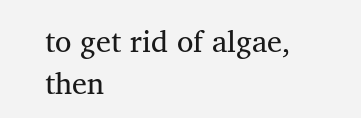to get rid of algae, then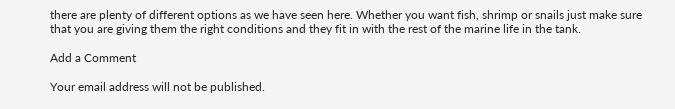there are plenty of different options as we have seen here. Whether you want fish, shrimp or snails just make sure that you are giving them the right conditions and they fit in with the rest of the marine life in the tank.

Add a Comment

Your email address will not be published.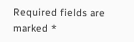Required fields are marked *